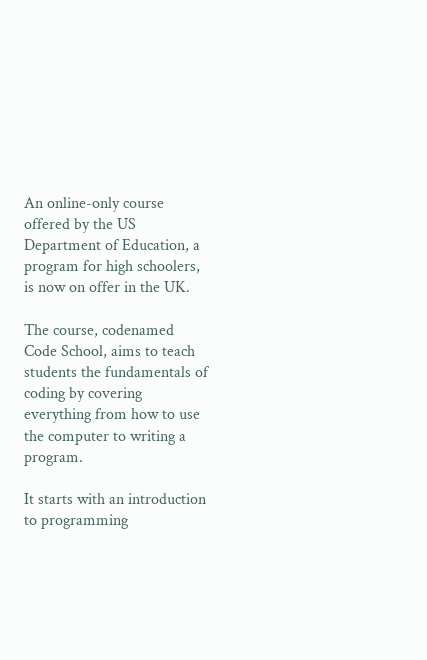An online-only course offered by the US Department of Education, a program for high schoolers, is now on offer in the UK.

The course, codenamed Code School, aims to teach students the fundamentals of coding by covering everything from how to use the computer to writing a program.

It starts with an introduction to programming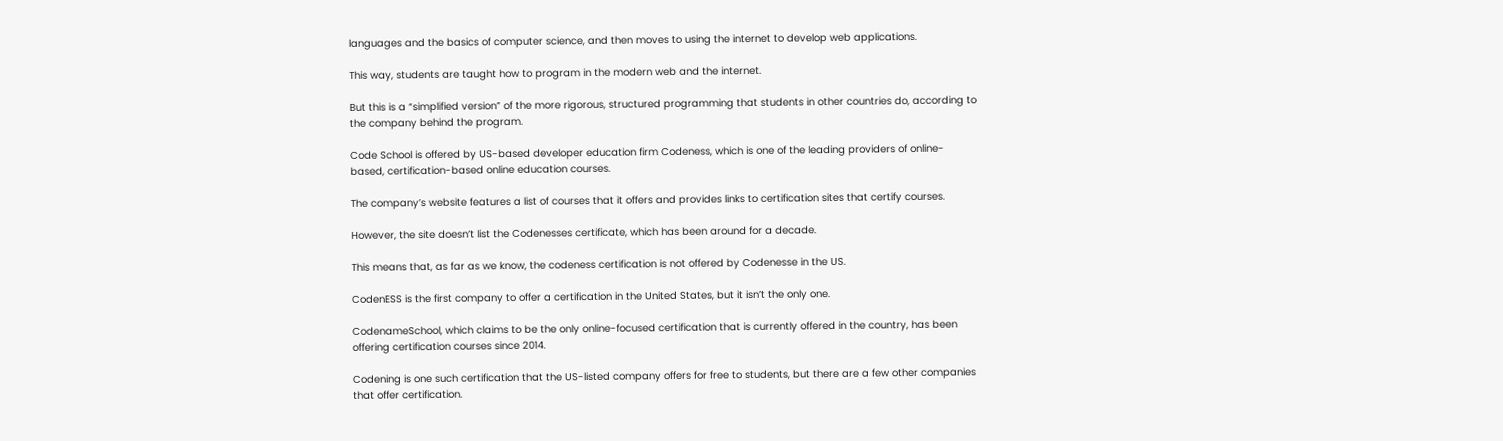languages and the basics of computer science, and then moves to using the internet to develop web applications.

This way, students are taught how to program in the modern web and the internet.

But this is a “simplified version” of the more rigorous, structured programming that students in other countries do, according to the company behind the program.

Code School is offered by US-based developer education firm Codeness, which is one of the leading providers of online-based, certification-based online education courses.

The company’s website features a list of courses that it offers and provides links to certification sites that certify courses.

However, the site doesn’t list the Codenesses certificate, which has been around for a decade.

This means that, as far as we know, the codeness certification is not offered by Codenesse in the US.

CodenESS is the first company to offer a certification in the United States, but it isn’t the only one.

CodenameSchool, which claims to be the only online-focused certification that is currently offered in the country, has been offering certification courses since 2014.

Codening is one such certification that the US-listed company offers for free to students, but there are a few other companies that offer certification.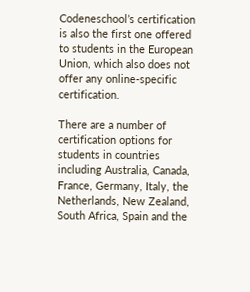Codeneschool’s certification is also the first one offered to students in the European Union, which also does not offer any online-specific certification.

There are a number of certification options for students in countries including Australia, Canada, France, Germany, Italy, the Netherlands, New Zealand, South Africa, Spain and the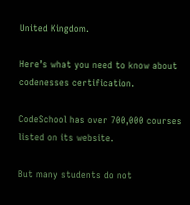United Kingdom.

Here’s what you need to know about codenesses certification.

CodeSchool has over 700,000 courses listed on its website.

But many students do not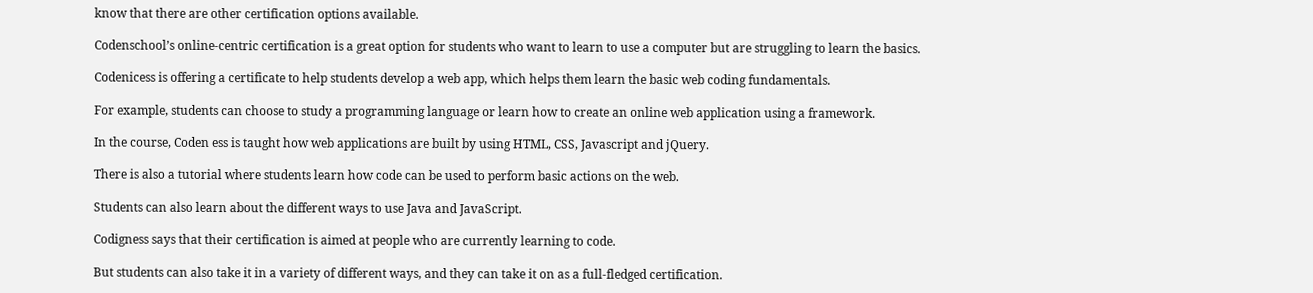know that there are other certification options available.

Codenschool’s online-centric certification is a great option for students who want to learn to use a computer but are struggling to learn the basics.

Codenicess is offering a certificate to help students develop a web app, which helps them learn the basic web coding fundamentals.

For example, students can choose to study a programming language or learn how to create an online web application using a framework.

In the course, Coden ess is taught how web applications are built by using HTML, CSS, Javascript and jQuery.

There is also a tutorial where students learn how code can be used to perform basic actions on the web.

Students can also learn about the different ways to use Java and JavaScript.

Codigness says that their certification is aimed at people who are currently learning to code.

But students can also take it in a variety of different ways, and they can take it on as a full-fledged certification.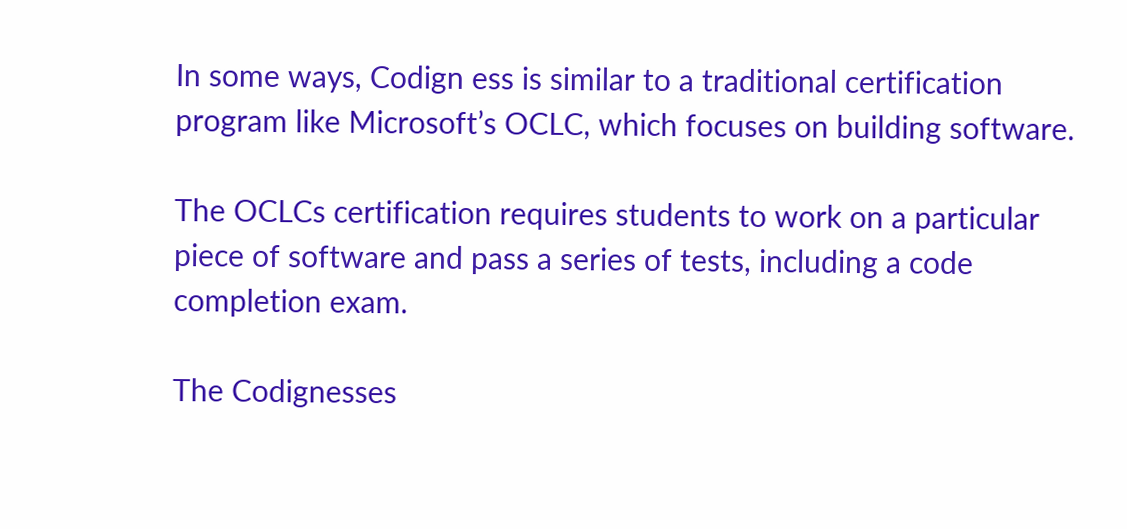In some ways, Codign ess is similar to a traditional certification program like Microsoft’s OCLC, which focuses on building software.

The OCLCs certification requires students to work on a particular piece of software and pass a series of tests, including a code completion exam.

The Codignesses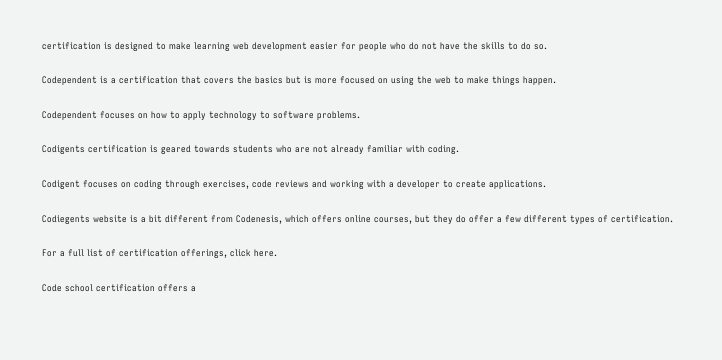certification is designed to make learning web development easier for people who do not have the skills to do so.

Codependent is a certification that covers the basics but is more focused on using the web to make things happen.

Codependent focuses on how to apply technology to software problems.

Codigents certification is geared towards students who are not already familiar with coding.

Codigent focuses on coding through exercises, code reviews and working with a developer to create applications.

Codiegents website is a bit different from Codenesis, which offers online courses, but they do offer a few different types of certification.

For a full list of certification offerings, click here.

Code school certification offers a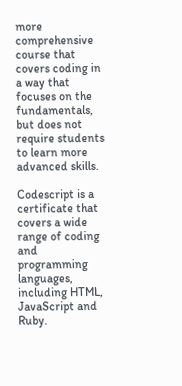more comprehensive course that covers coding in a way that focuses on the fundamentals, but does not require students to learn more advanced skills.

Codescript is a certificate that covers a wide range of coding and programming languages, including HTML, JavaScript and Ruby.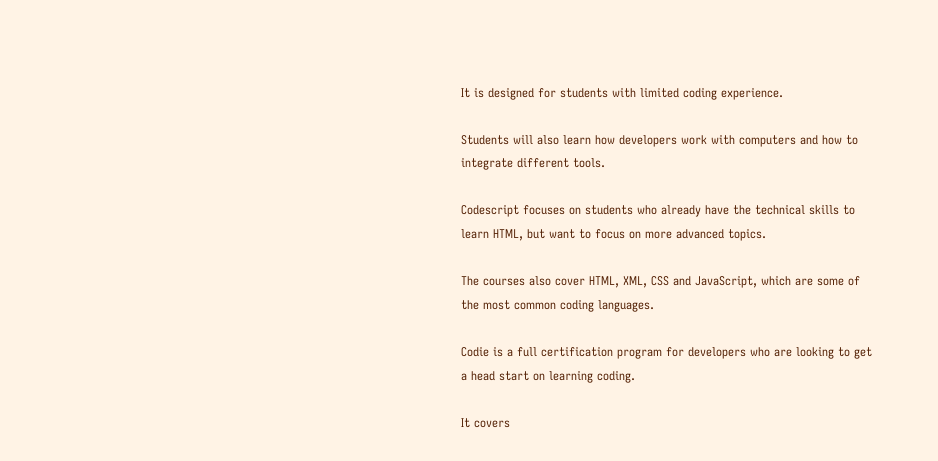It is designed for students with limited coding experience.

Students will also learn how developers work with computers and how to integrate different tools.

Codescript focuses on students who already have the technical skills to learn HTML, but want to focus on more advanced topics.

The courses also cover HTML, XML, CSS and JavaScript, which are some of the most common coding languages.

Codie is a full certification program for developers who are looking to get a head start on learning coding.

It covers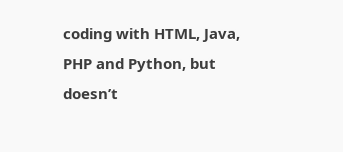coding with HTML, Java, PHP and Python, but doesn’t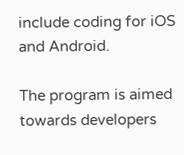include coding for iOS and Android.

The program is aimed towards developers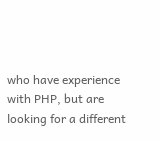who have experience with PHP, but are looking for a different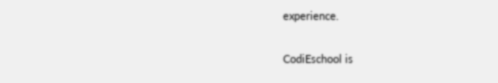experience.

CodiEschool is